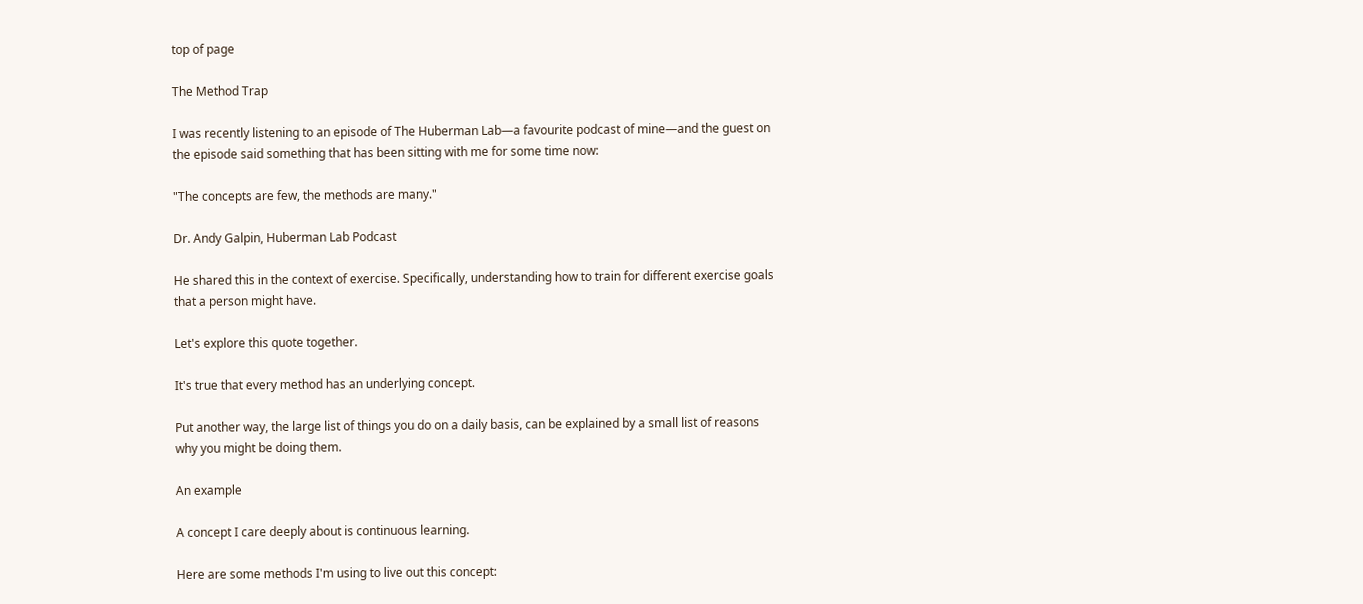top of page

The Method Trap

I was recently listening to an episode of The Huberman Lab—a favourite podcast of mine—and the guest on the episode said something that has been sitting with me for some time now:

"The concepts are few, the methods are many."

Dr. Andy Galpin, Huberman Lab Podcast

He shared this in the context of exercise. Specifically, understanding how to train for different exercise goals that a person might have.

Let's explore this quote together.

It's true that every method has an underlying concept.

Put another way, the large list of things you do on a daily basis, can be explained by a small list of reasons why you might be doing them.

An example

A concept I care deeply about is continuous learning.

Here are some methods I'm using to live out this concept: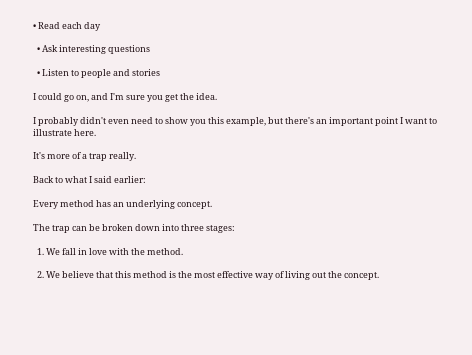• Read each day

  • Ask interesting questions

  • Listen to people and stories

I could go on, and I'm sure you get the idea.

I probably didn't even need to show you this example, but there's an important point I want to illustrate here.

It's more of a trap really.

Back to what I said earlier:

Every method has an underlying concept.

The trap can be broken down into three stages:

  1. We fall in love with the method.

  2. We believe that this method is the most effective way of living out the concept.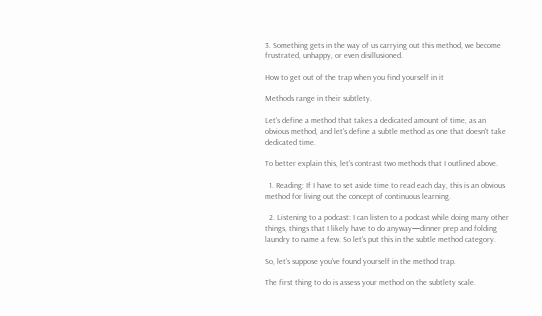3. Something gets in the way of us carrying out this method, we become frustrated, unhappy, or even disillusioned.

How to get out of the trap when you find yourself in it

Methods range in their subtlety.

Let's define a method that takes a dedicated amount of time, as an obvious method, and let's define a subtle method as one that doesn't take dedicated time.

To better explain this, let's contrast two methods that I outlined above.

  1. Reading: If I have to set aside time to read each day, this is an obvious method for living out the concept of continuous learning.

  2. Listening to a podcast: I can listen to a podcast while doing many other things, things that I likely have to do anyway—dinner prep and folding laundry to name a few. So let's put this in the subtle method category.

So, let's suppose you've found yourself in the method trap.

The first thing to do is assess your method on the subtlety scale.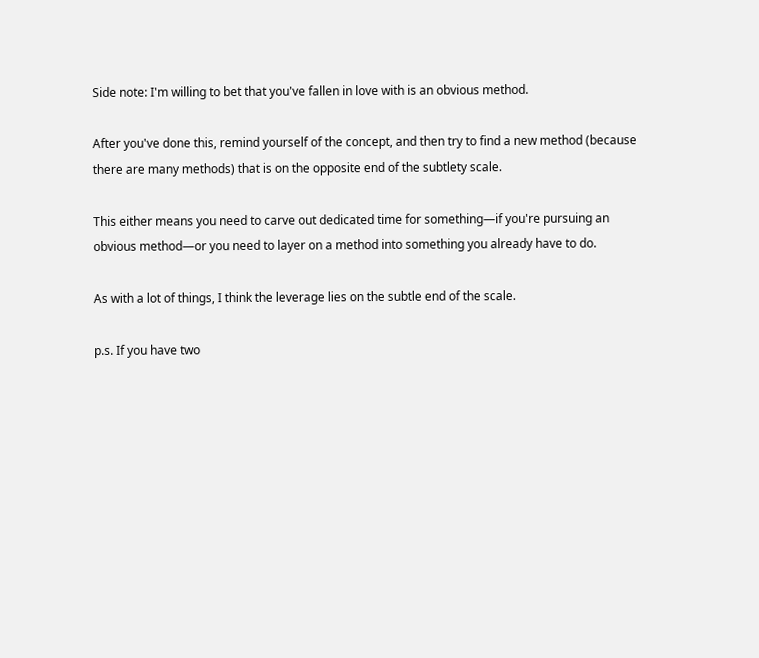Side note: I'm willing to bet that you've fallen in love with is an obvious method.

After you've done this, remind yourself of the concept, and then try to find a new method (because there are many methods) that is on the opposite end of the subtlety scale.

This either means you need to carve out dedicated time for something—if you're pursuing an obvious method—or you need to layer on a method into something you already have to do.

As with a lot of things, I think the leverage lies on the subtle end of the scale.

p.s. If you have two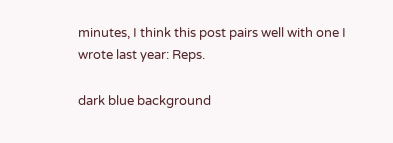minutes, I think this post pairs well with one I wrote last year: Reps.

dark blue background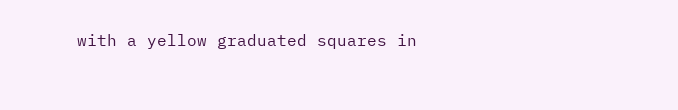with a yellow graduated squares in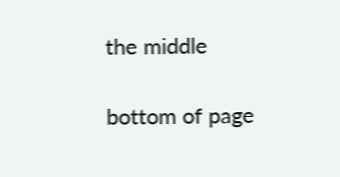the middle

bottom of page